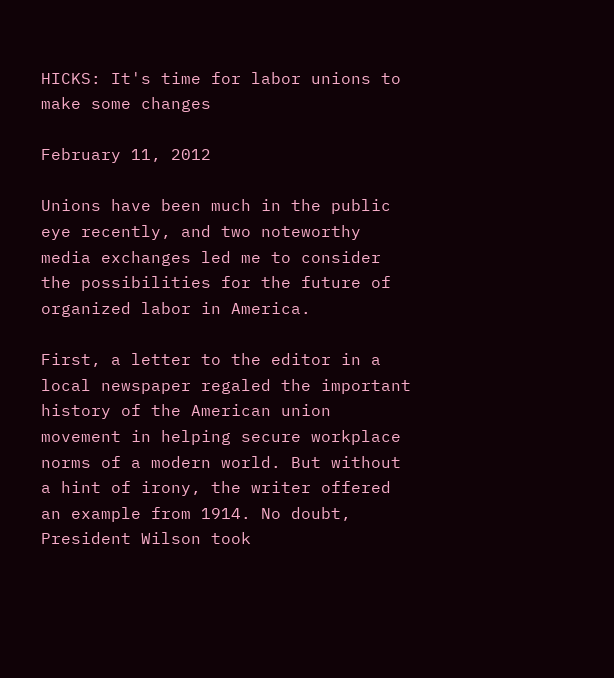HICKS: It's time for labor unions to make some changes

February 11, 2012

Unions have been much in the public eye recently, and two noteworthy media exchanges led me to consider the possibilities for the future of organized labor in America.

First, a letter to the editor in a local newspaper regaled the important history of the American union movement in helping secure workplace norms of a modern world. But without a hint of irony, the writer offered an example from 1914. No doubt, President Wilson took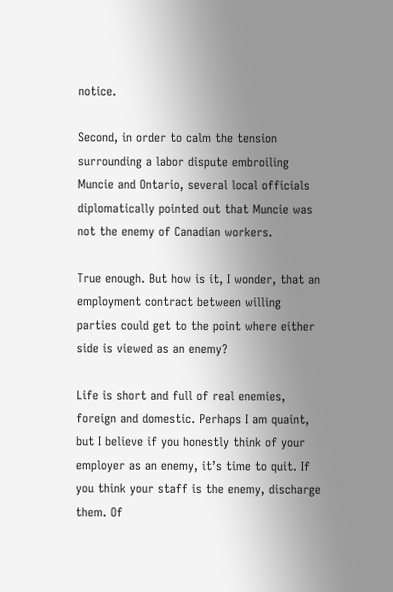notice.

Second, in order to calm the tension surrounding a labor dispute embroiling Muncie and Ontario, several local officials diplomatically pointed out that Muncie was not the enemy of Canadian workers.

True enough. But how is it, I wonder, that an employment contract between willing parties could get to the point where either side is viewed as an enemy?

Life is short and full of real enemies, foreign and domestic. Perhaps I am quaint, but I believe if you honestly think of your employer as an enemy, it’s time to quit. If you think your staff is the enemy, discharge them. Of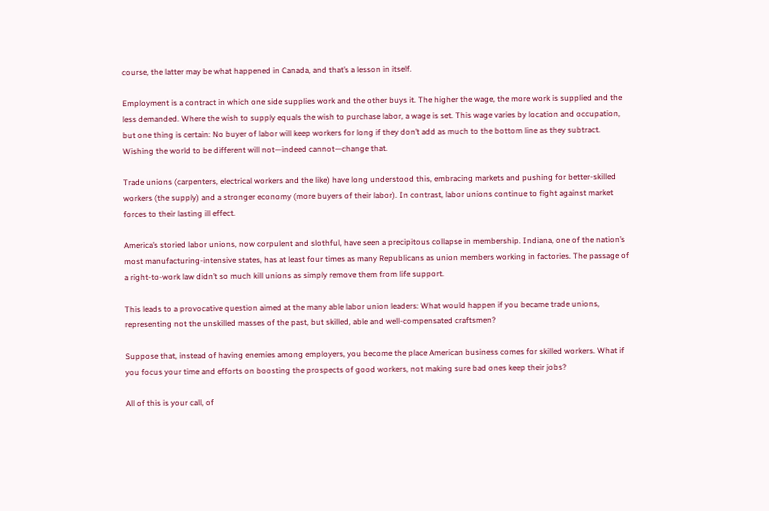course, the latter may be what happened in Canada, and that’s a lesson in itself.

Employment is a contract in which one side supplies work and the other buys it. The higher the wage, the more work is supplied and the less demanded. Where the wish to supply equals the wish to purchase labor, a wage is set. This wage varies by location and occupation, but one thing is certain: No buyer of labor will keep workers for long if they don’t add as much to the bottom line as they subtract. Wishing the world to be different will not—indeed cannot—change that.

Trade unions (carpenters, electrical workers and the like) have long understood this, embracing markets and pushing for better-skilled workers (the supply) and a stronger economy (more buyers of their labor). In contrast, labor unions continue to fight against market forces to their lasting ill effect.

America’s storied labor unions, now corpulent and slothful, have seen a precipitous collapse in membership. Indiana, one of the nation’s most manufacturing-intensive states, has at least four times as many Republicans as union members working in factories. The passage of a right-to-work law didn’t so much kill unions as simply remove them from life support.

This leads to a provocative question aimed at the many able labor union leaders: What would happen if you became trade unions, representing not the unskilled masses of the past, but skilled, able and well-compensated craftsmen?

Suppose that, instead of having enemies among employers, you become the place American business comes for skilled workers. What if you focus your time and efforts on boosting the prospects of good workers, not making sure bad ones keep their jobs?

All of this is your call, of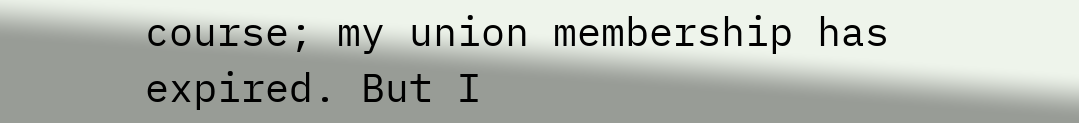course; my union membership has expired. But I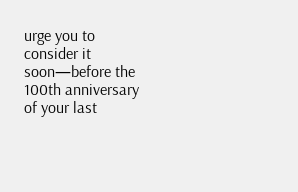urge you to consider it soon—before the 100th anniversary of your last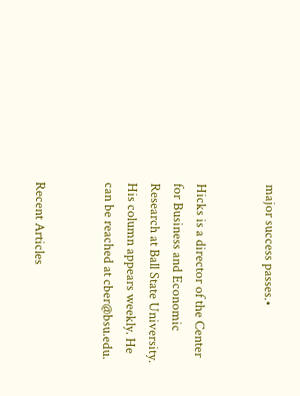major success passes.•


Hicks is a director of the Center for Business and Economic Research at Ball State University. His column appears weekly. He can be reached at cber@bsu.edu.


Recent Articles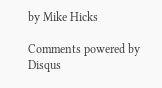by Mike Hicks

Comments powered by Disqus